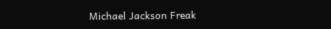Michael Jackson Freak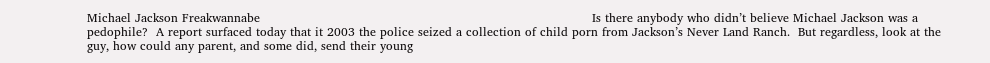Michael Jackson Freakwannabe                                                                                   Is there anybody who didn’t believe Michael Jackson was a pedophile?  A report surfaced today that it 2003 the police seized a collection of child porn from Jackson’s Never Land Ranch.  But regardless, look at the guy, how could any parent, and some did, send their young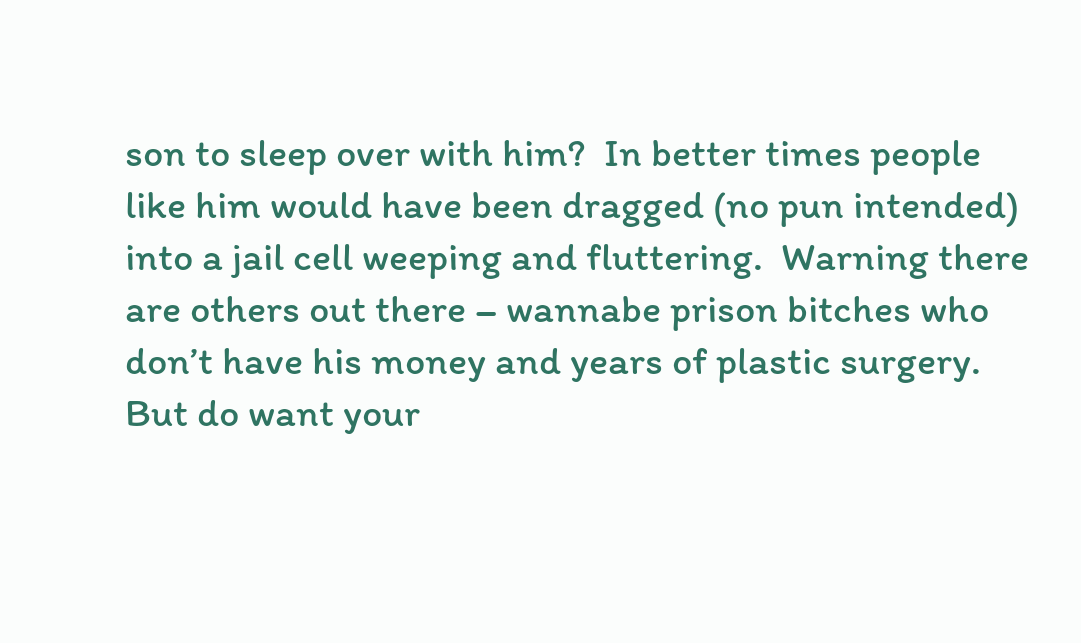son to sleep over with him?  In better times people like him would have been dragged (no pun intended) into a jail cell weeping and fluttering.  Warning there are others out there – wannabe prison bitches who don’t have his money and years of plastic surgery.  But do want your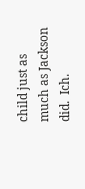child just as much as Jackson did.  Ich.